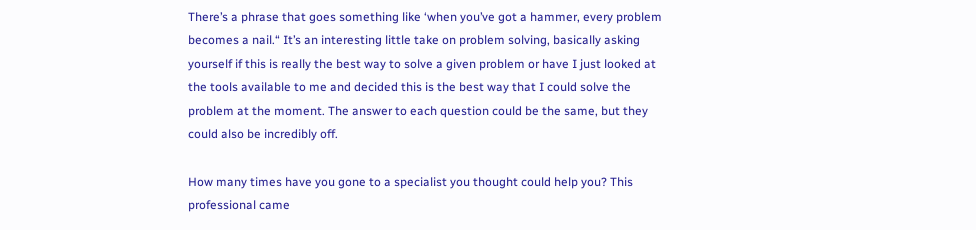There’s a phrase that goes something like ‘when you’ve got a hammer, every problem becomes a nail.“ It’s an interesting little take on problem solving, basically asking yourself if this is really the best way to solve a given problem or have I just looked at the tools available to me and decided this is the best way that I could solve the problem at the moment. The answer to each question could be the same, but they could also be incredibly off.

How many times have you gone to a specialist you thought could help you? This professional came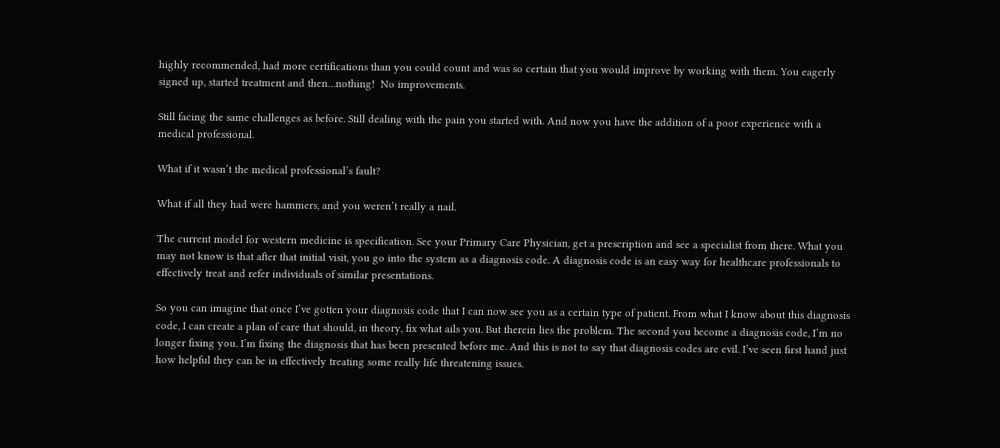highly recommended, had more certifications than you could count and was so certain that you would improve by working with them. You eagerly signed up, started treatment and then…nothing!  No improvements.

Still facing the same challenges as before. Still dealing with the pain you started with. And now you have the addition of a poor experience with a medical professional.

What if it wasn’t the medical professional’s fault?

What if all they had were hammers, and you weren’t really a nail.

The current model for western medicine is specification. See your Primary Care Physician, get a prescription and see a specialist from there. What you may not know is that after that initial visit, you go into the system as a diagnosis code. A diagnosis code is an easy way for healthcare professionals to effectively treat and refer individuals of similar presentations.

So you can imagine that once I’ve gotten your diagnosis code that I can now see you as a certain type of patient. From what I know about this diagnosis code, I can create a plan of care that should, in theory, fix what ails you. But therein lies the problem. The second you become a diagnosis code, I’m no longer fixing you. I’m fixing the diagnosis that has been presented before me. And this is not to say that diagnosis codes are evil. I’ve seen first hand just how helpful they can be in effectively treating some really life threatening issues.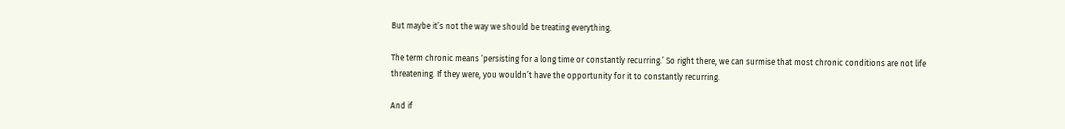But maybe it’s not the way we should be treating everything.

The term chronic means ‘persisting for a long time or constantly recurring.’ So right there, we can surmise that most chronic conditions are not life threatening. If they were, you wouldn’t have the opportunity for it to constantly recurring.

And if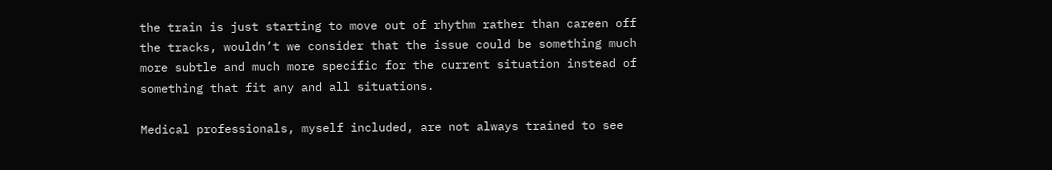the train is just starting to move out of rhythm rather than careen off the tracks, wouldn’t we consider that the issue could be something much more subtle and much more specific for the current situation instead of something that fit any and all situations.

Medical professionals, myself included, are not always trained to see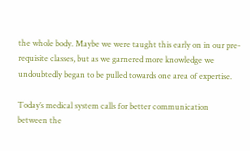the whole body. Maybe we were taught this early on in our pre-requisite classes, but as we garnered more knowledge we undoubtedly began to be pulled towards one area of expertise.

Today’s medical system calls for better communication between the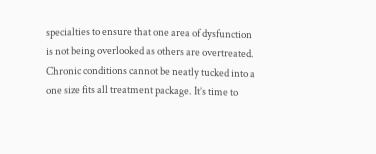specialties to ensure that one area of dysfunction is not being overlooked as others are overtreated. Chronic conditions cannot be neatly tucked into a one size fits all treatment package. It’s time to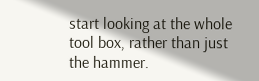start looking at the whole tool box, rather than just the hammer.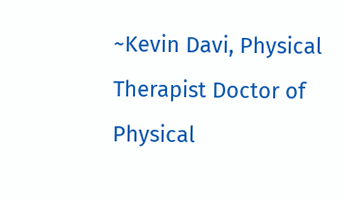~Kevin Davi, Physical Therapist Doctor of Physical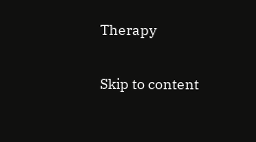Therapy

Skip to content